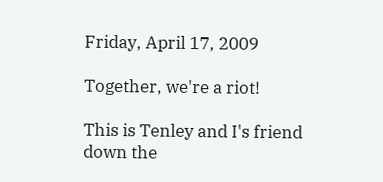Friday, April 17, 2009

Together, we're a riot!

This is Tenley and I's friend down the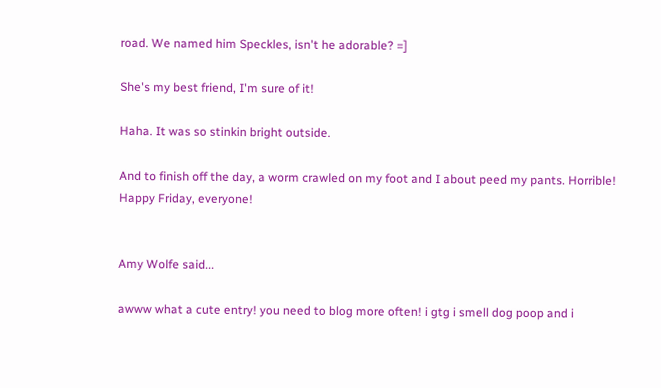road. We named him Speckles, isn't he adorable? =]

She's my best friend, I'm sure of it!

Haha. It was so stinkin bright outside.

And to finish off the day, a worm crawled on my foot and I about peed my pants. Horrible!
Happy Friday, everyone!


Amy Wolfe said...

awww what a cute entry! you need to blog more often! i gtg i smell dog poop and i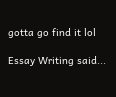gotta go find it lol

Essay Writing said...